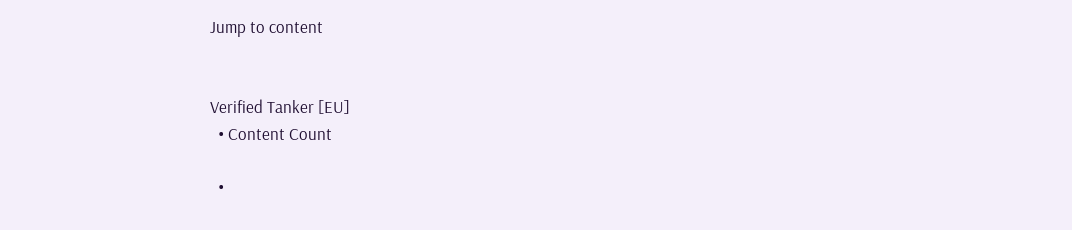Jump to content


Verified Tanker [EU]
  • Content Count

  •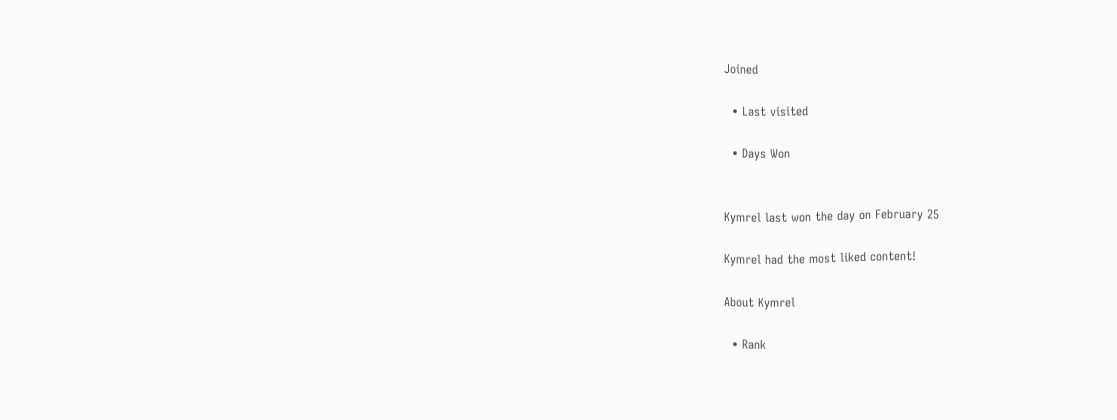Joined

  • Last visited

  • Days Won


Kymrel last won the day on February 25

Kymrel had the most liked content!

About Kymrel

  • Rank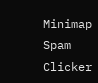Minimap Spam Clicker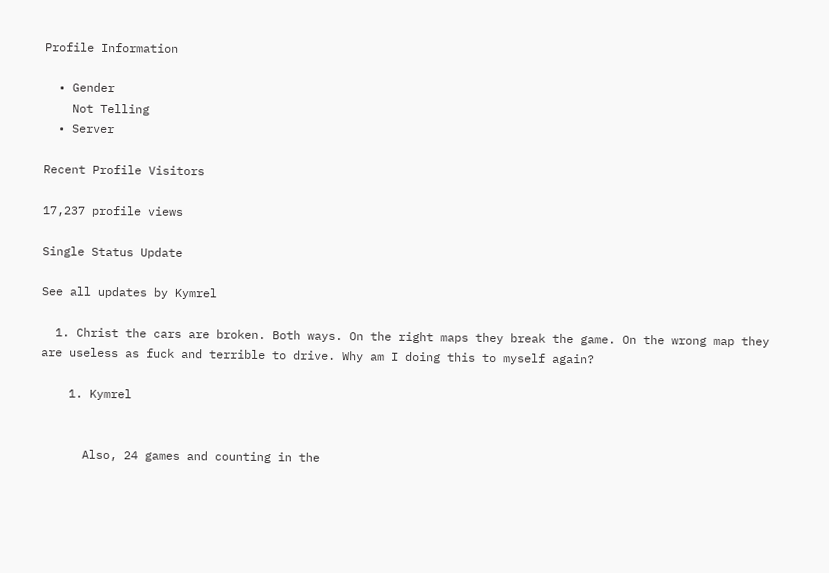Profile Information

  • Gender
    Not Telling
  • Server

Recent Profile Visitors

17,237 profile views

Single Status Update

See all updates by Kymrel

  1. Christ the cars are broken. Both ways. On the right maps they break the game. On the wrong map they are useless as fuck and terrible to drive. Why am I doing this to myself again?

    1. Kymrel


      Also, 24 games and counting in the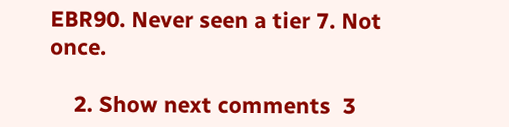EBR90. Never seen a tier 7. Not once.

    2. Show next comments  3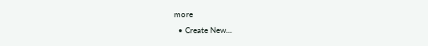more
  • Create New...